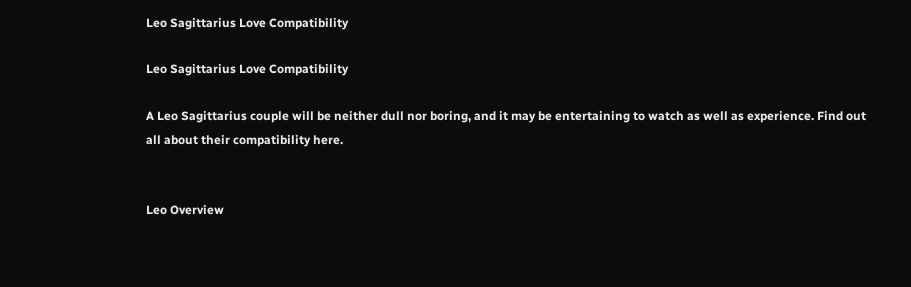Leo Sagittarius Love Compatibility

Leo Sagittarius Love Compatibility

A Leo Sagittarius couple will be neither dull nor boring, and it may be entertaining to watch as well as experience. Find out all about their compatibility here.


Leo Overview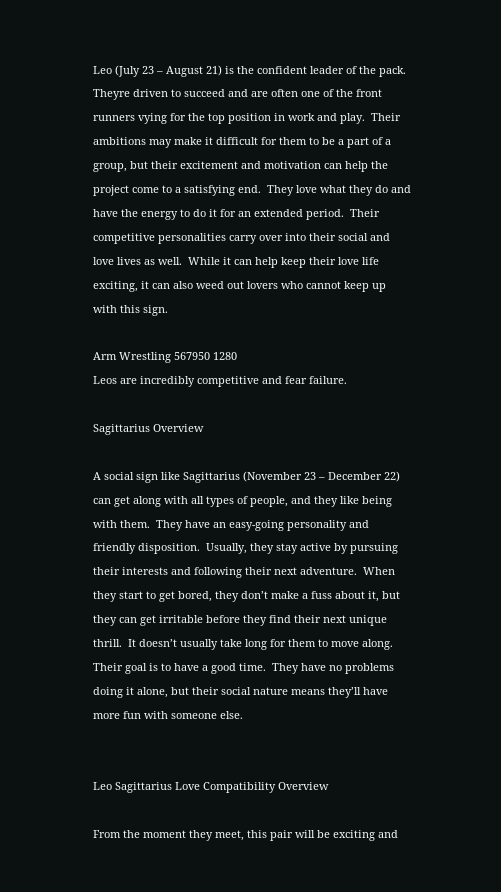Leo (July 23 – August 21) is the confident leader of the pack.  Theyre driven to succeed and are often one of the front runners vying for the top position in work and play.  Their ambitions may make it difficult for them to be a part of a group, but their excitement and motivation can help the project come to a satisfying end.  They love what they do and have the energy to do it for an extended period.  Their competitive personalities carry over into their social and love lives as well.  While it can help keep their love life exciting, it can also weed out lovers who cannot keep up with this sign.

Arm Wrestling 567950 1280
Leos are incredibly competitive and fear failure.

Sagittarius Overview

A social sign like Sagittarius (November 23 – December 22) can get along with all types of people, and they like being with them.  They have an easy-going personality and friendly disposition.  Usually, they stay active by pursuing their interests and following their next adventure.  When they start to get bored, they don’t make a fuss about it, but they can get irritable before they find their next unique thrill.  It doesn’t usually take long for them to move along.  Their goal is to have a good time.  They have no problems doing it alone, but their social nature means they’ll have more fun with someone else.


Leo Sagittarius Love Compatibility Overview

From the moment they meet, this pair will be exciting and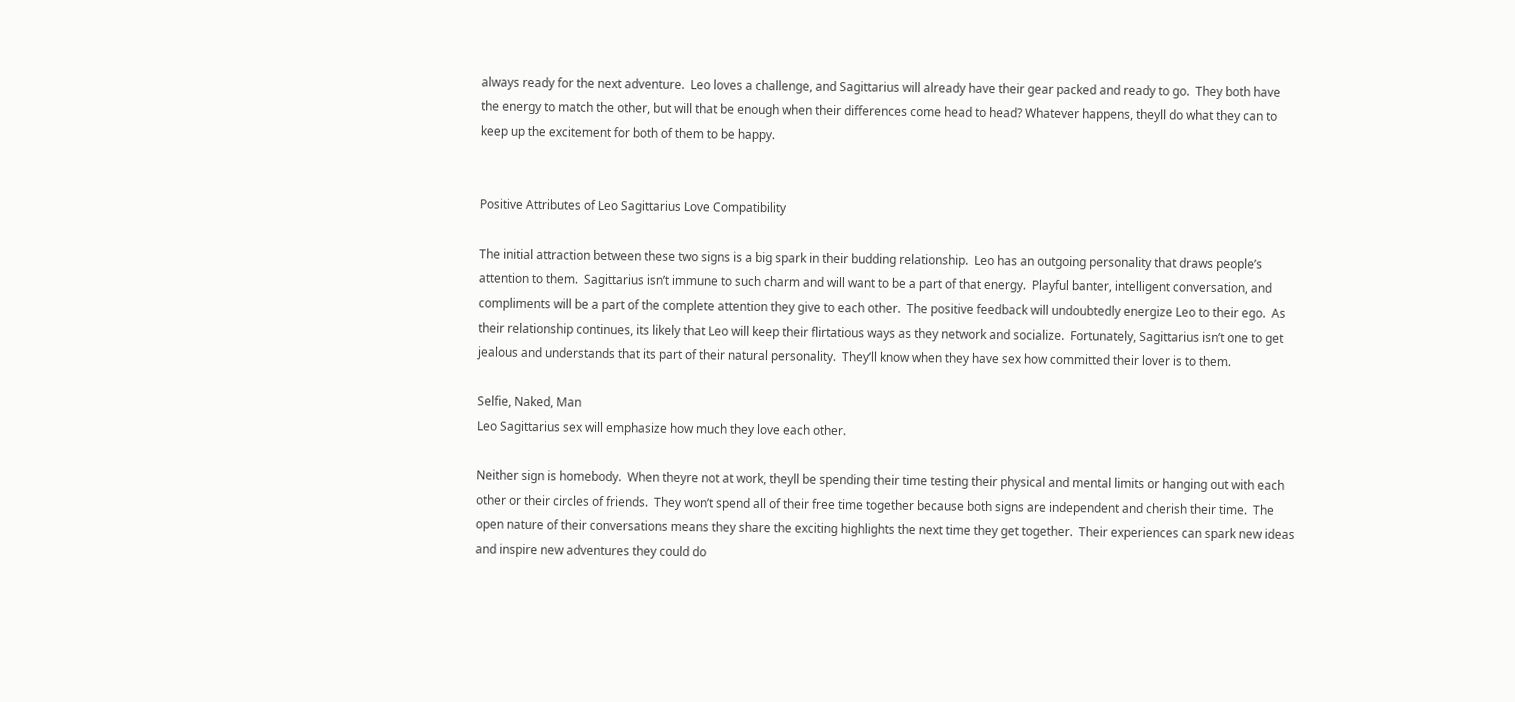always ready for the next adventure.  Leo loves a challenge, and Sagittarius will already have their gear packed and ready to go.  They both have the energy to match the other, but will that be enough when their differences come head to head? Whatever happens, theyll do what they can to keep up the excitement for both of them to be happy.


Positive Attributes of Leo Sagittarius Love Compatibility

The initial attraction between these two signs is a big spark in their budding relationship.  Leo has an outgoing personality that draws people’s attention to them.  Sagittarius isn’t immune to such charm and will want to be a part of that energy.  Playful banter, intelligent conversation, and compliments will be a part of the complete attention they give to each other.  The positive feedback will undoubtedly energize Leo to their ego.  As their relationship continues, its likely that Leo will keep their flirtatious ways as they network and socialize.  Fortunately, Sagittarius isn’t one to get jealous and understands that its part of their natural personality.  They’ll know when they have sex how committed their lover is to them.

Selfie, Naked, Man
Leo Sagittarius sex will emphasize how much they love each other.

Neither sign is homebody.  When theyre not at work, theyll be spending their time testing their physical and mental limits or hanging out with each other or their circles of friends.  They won’t spend all of their free time together because both signs are independent and cherish their time.  The open nature of their conversations means they share the exciting highlights the next time they get together.  Their experiences can spark new ideas and inspire new adventures they could do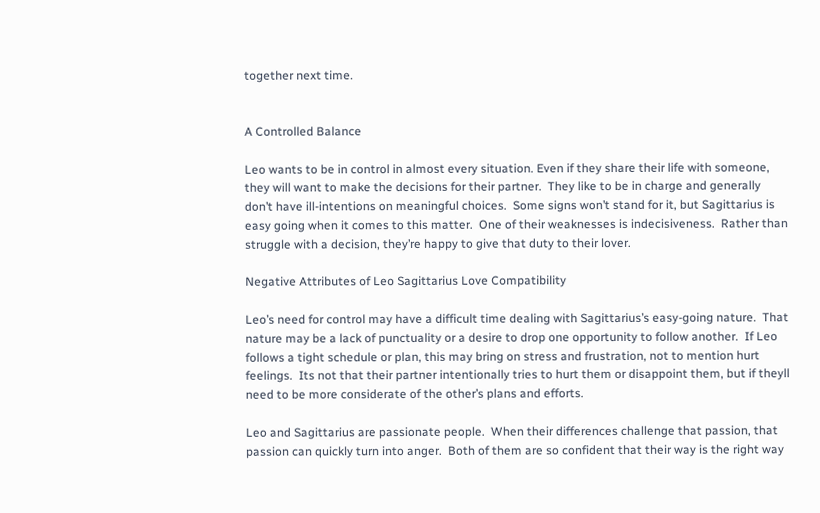together next time.


A Controlled Balance

Leo wants to be in control in almost every situation. Even if they share their life with someone, they will want to make the decisions for their partner.  They like to be in charge and generally don’t have ill-intentions on meaningful choices.  Some signs won’t stand for it, but Sagittarius is easy going when it comes to this matter.  One of their weaknesses is indecisiveness.  Rather than struggle with a decision, they’re happy to give that duty to their lover.

Negative Attributes of Leo Sagittarius Love Compatibility

Leo’s need for control may have a difficult time dealing with Sagittarius’s easy-going nature.  That nature may be a lack of punctuality or a desire to drop one opportunity to follow another.  If Leo follows a tight schedule or plan, this may bring on stress and frustration, not to mention hurt feelings.  Its not that their partner intentionally tries to hurt them or disappoint them, but if theyll need to be more considerate of the other’s plans and efforts.

Leo and Sagittarius are passionate people.  When their differences challenge that passion, that passion can quickly turn into anger.  Both of them are so confident that their way is the right way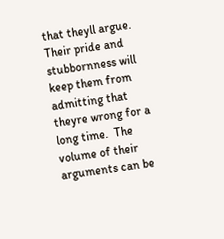that theyll argue.  Their pride and stubbornness will keep them from admitting that theyre wrong for a long time.  The volume of their arguments can be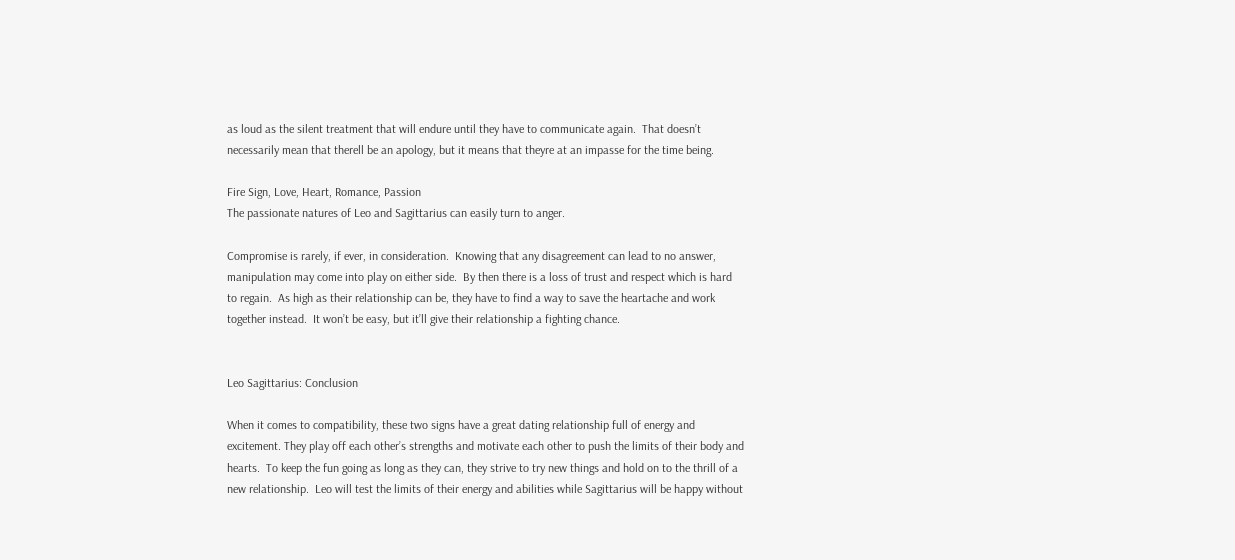as loud as the silent treatment that will endure until they have to communicate again.  That doesn’t necessarily mean that therell be an apology, but it means that theyre at an impasse for the time being.

Fire Sign, Love, Heart, Romance, Passion
The passionate natures of Leo and Sagittarius can easily turn to anger.

Compromise is rarely, if ever, in consideration.  Knowing that any disagreement can lead to no answer, manipulation may come into play on either side.  By then there is a loss of trust and respect which is hard to regain.  As high as their relationship can be, they have to find a way to save the heartache and work together instead.  It won’t be easy, but it’ll give their relationship a fighting chance.


Leo Sagittarius: Conclusion

When it comes to compatibility, these two signs have a great dating relationship full of energy and excitement. They play off each other’s strengths and motivate each other to push the limits of their body and hearts.  To keep the fun going as long as they can, they strive to try new things and hold on to the thrill of a new relationship.  Leo will test the limits of their energy and abilities while Sagittarius will be happy without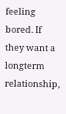feeling bored. If they want a longterm relationship,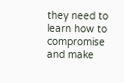they need to learn how to compromise and make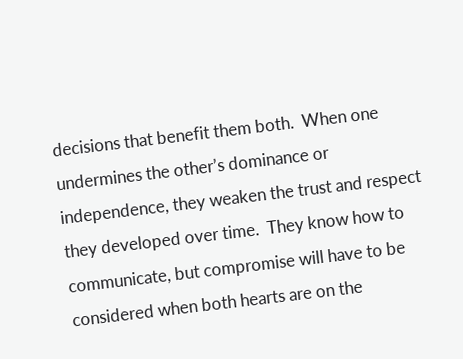decisions that benefit them both.  When one undermines the other’s dominance or independence, they weaken the trust and respect they developed over time.  They know how to communicate, but compromise will have to be considered when both hearts are on the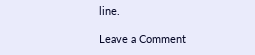line.

Leave a Comment